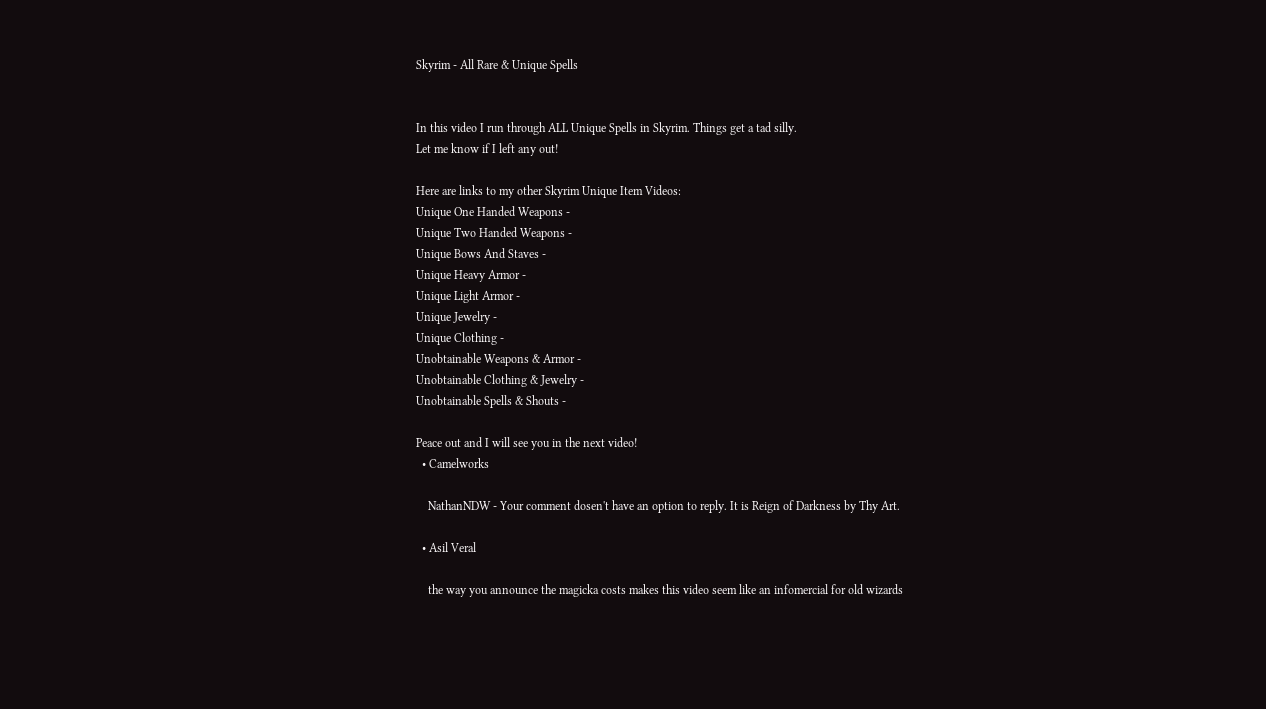Skyrim - All Rare & Unique Spells


In this video I run through ALL Unique Spells in Skyrim. Things get a tad silly.
Let me know if I left any out!

Here are links to my other Skyrim Unique Item Videos:
Unique One Handed Weapons -
Unique Two Handed Weapons -
Unique Bows And Staves -
Unique Heavy Armor -
Unique Light Armor -
Unique Jewelry -
Unique Clothing -
Unobtainable Weapons & Armor -
Unobtainable Clothing & Jewelry -
Unobtainable Spells & Shouts -

Peace out and I will see you in the next video!
  • Camelworks

    NathanNDW - Your comment dosen't have an option to reply. It is Reign of Darkness by Thy Art.

  • Asil Veral

    the way you announce the magicka costs makes this video seem like an infomercial for old wizards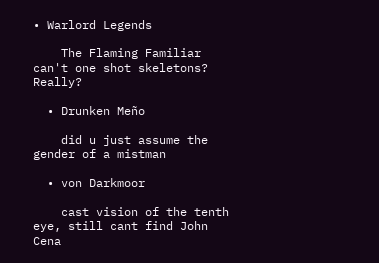• Warlord Legends

    The Flaming Familiar can't one shot skeletons? Really?

  • Drunken Meño

    did u just assume the gender of a mistman

  • von Darkmoor

    cast vision of the tenth eye, still cant find John Cena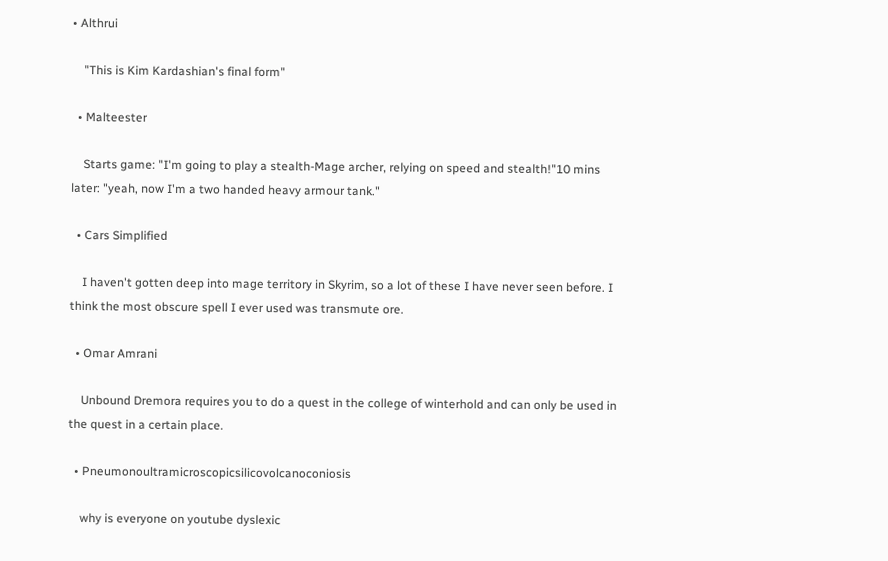• Althrui

    "This is Kim Kardashian's final form"

  • Malteester

    Starts game: "I'm going to play a stealth-Mage archer, relying on speed and stealth!"10 mins later: "yeah, now I'm a two handed heavy armour tank."

  • Cars Simplified

    I haven't gotten deep into mage territory in Skyrim, so a lot of these I have never seen before. I think the most obscure spell I ever used was transmute ore.

  • Omar Amrani

    Unbound Dremora requires you to do a quest in the college of winterhold and can only be used in the quest in a certain place.

  • Pneumonoultramicroscopicsilicovolcanoconiosis

    why is everyone on youtube dyslexic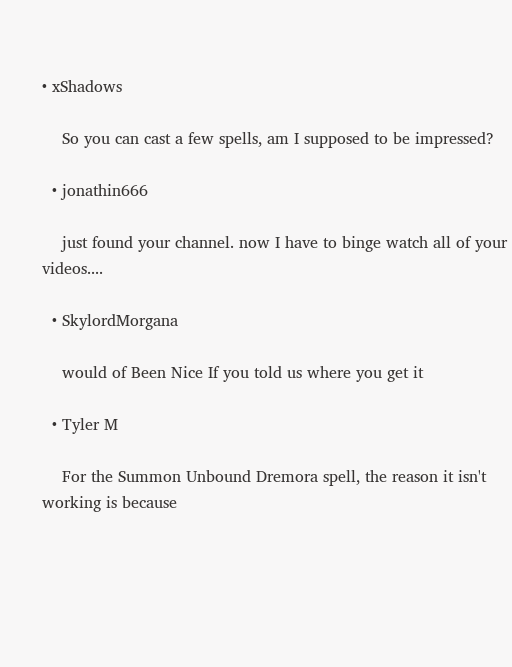• xShadows

    So you can cast a few spells, am I supposed to be impressed?

  • jonathin666

    just found your channel. now I have to binge watch all of your videos....

  • SkylordMorgana

    would of Been Nice If you told us where you get it

  • Tyler M

    For the Summon Unbound Dremora spell, the reason it isn't working is because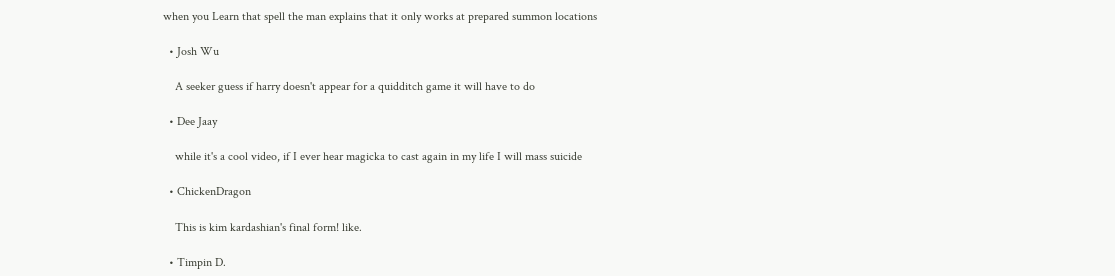when you Learn that spell the man explains that it only works at prepared summon locations

  • Josh Wu

    A seeker guess if harry doesn't appear for a quidditch game it will have to do

  • Dee Jaay

    while it's a cool video, if I ever hear magicka to cast again in my life I will mass suicide

  • ChickenDragon

    This is kim kardashian's final form! like.

  • Timpin D.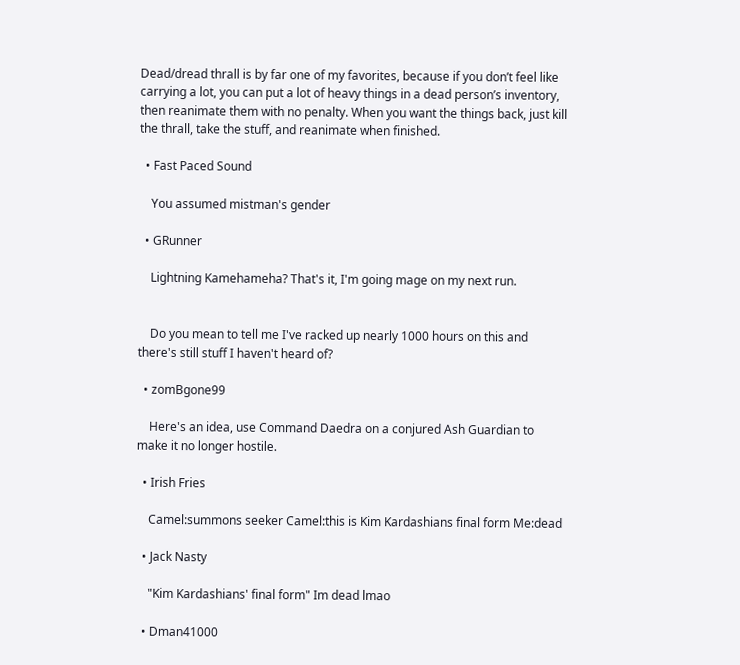Dead/dread thrall is by far one of my favorites, because if you don’t feel like carrying a lot, you can put a lot of heavy things in a dead person’s inventory, then reanimate them with no penalty. When you want the things back, just kill the thrall, take the stuff, and reanimate when finished.

  • Fast Paced Sound

    You assumed mistman's gender

  • GRunner

    Lightning Kamehameha? That's it, I'm going mage on my next run.


    Do you mean to tell me I've racked up nearly 1000 hours on this and there's still stuff I haven't heard of?

  • zomBgone99

    Here's an idea, use Command Daedra on a conjured Ash Guardian to make it no longer hostile.

  • Irish Fries

    Camel:summons seeker Camel:this is Kim Kardashians final form Me:dead

  • Jack Nasty

    "Kim Kardashians' final form" Im dead lmao

  • Dman41000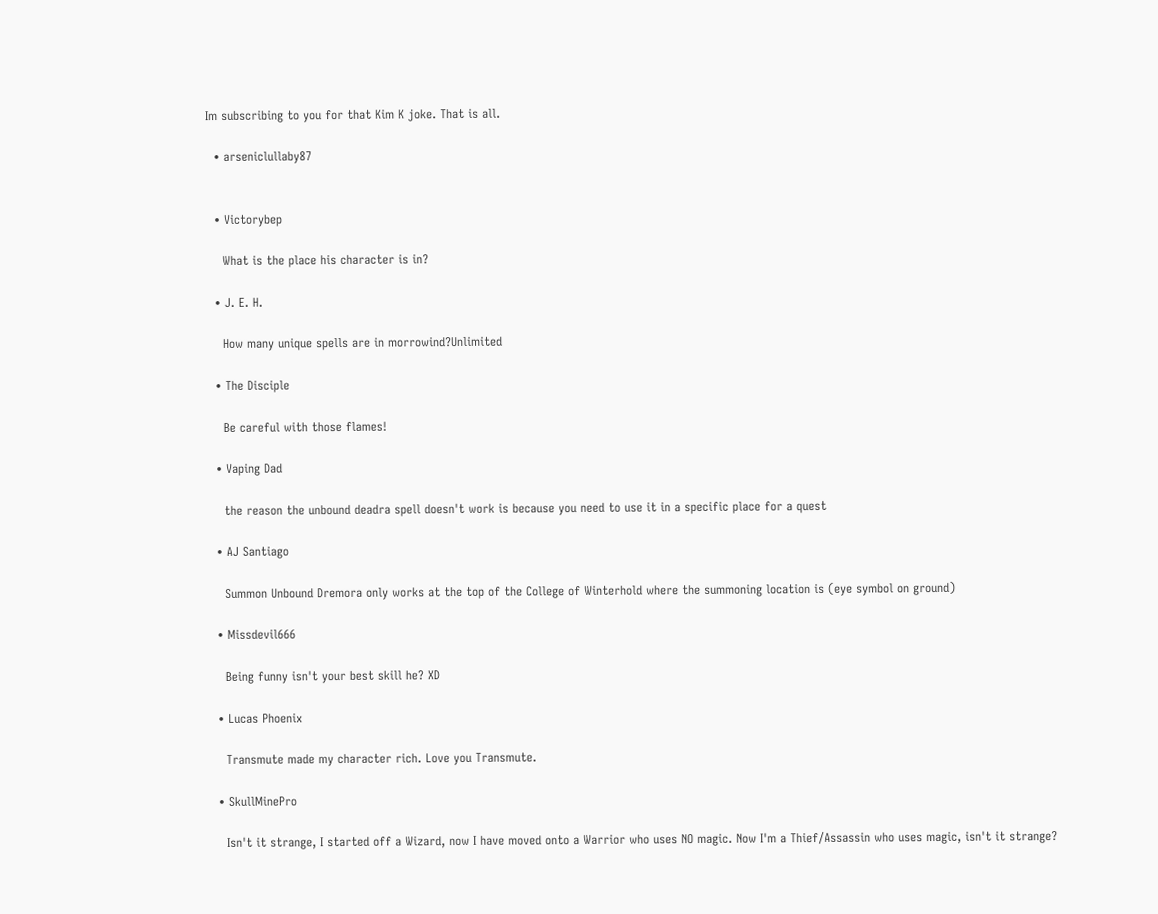Im subscribing to you for that Kim K joke. That is all.

  • arseniclullaby87


  • Victorybep

    What is the place his character is in?

  • J. E. H.

    How many unique spells are in morrowind?Unlimited

  • The Disciple

    Be careful with those flames!

  • Vaping Dad

    the reason the unbound deadra spell doesn't work is because you need to use it in a specific place for a quest

  • AJ Santiago

    Summon Unbound Dremora only works at the top of the College of Winterhold where the summoning location is (eye symbol on ground)

  • Missdevil666

    Being funny isn't your best skill he? XD

  • Lucas Phoenix

    Transmute made my character rich. Love you Transmute.

  • SkullMinePro

    Isn't it strange, I started off a Wizard, now I have moved onto a Warrior who uses NO magic. Now I'm a Thief/Assassin who uses magic, isn't it strange?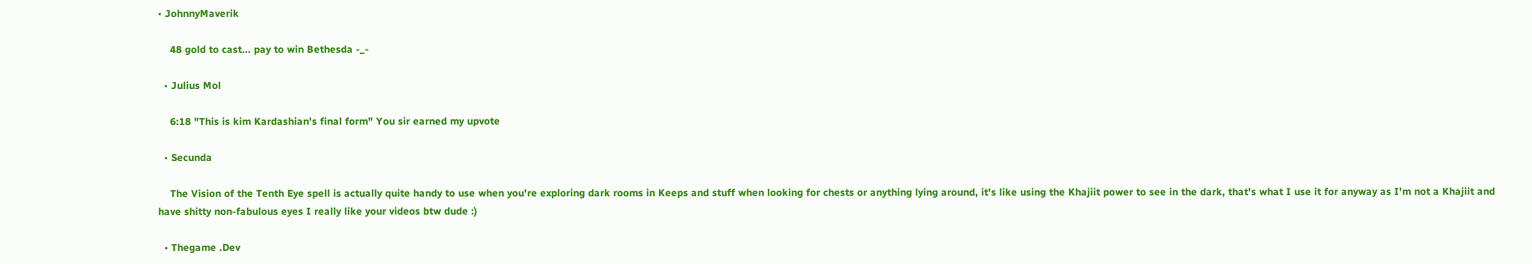• JohnnyMaverik

    48 gold to cast... pay to win Bethesda -_-

  • Julius Mol

    6:18 "This is kim Kardashian's final form" You sir earned my upvote

  • Secunda

    The Vision of the Tenth Eye spell is actually quite handy to use when you're exploring dark rooms in Keeps and stuff when looking for chests or anything lying around, it's like using the Khajiit power to see in the dark, that's what I use it for anyway as I'm not a Khajiit and have shitty non-fabulous eyes I really like your videos btw dude :)

  • Thegame .Dev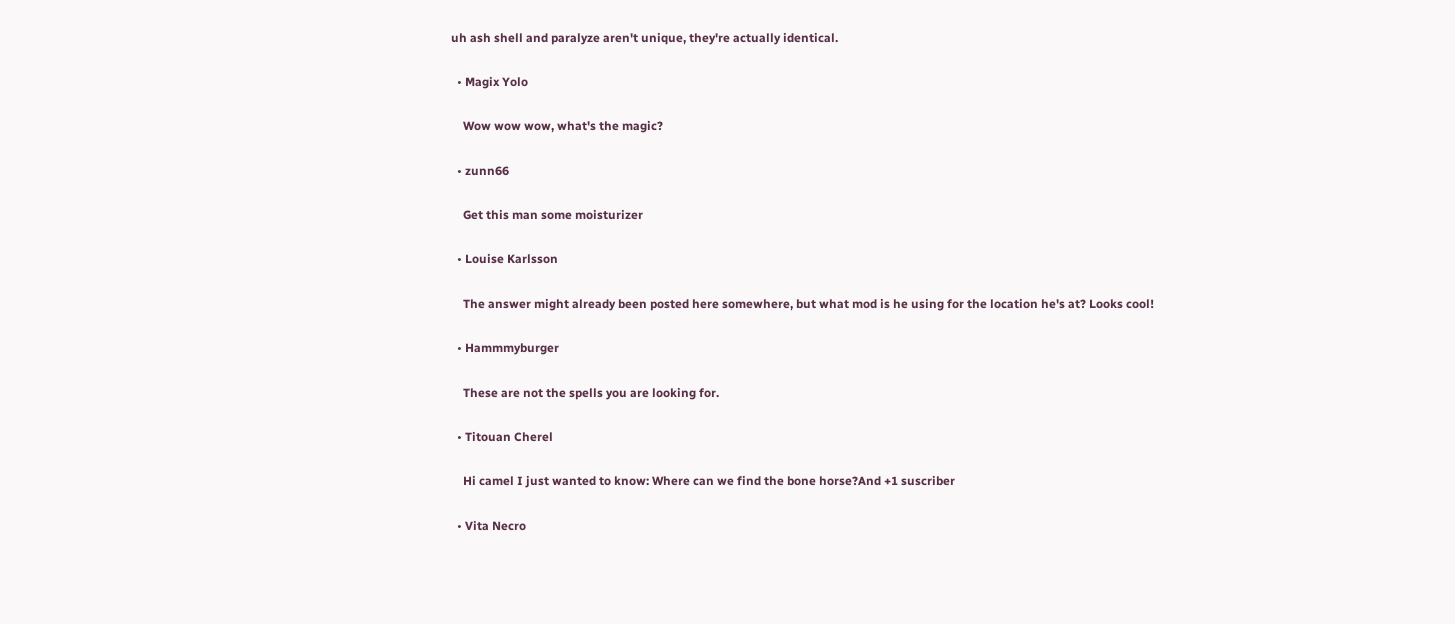uh ash shell and paralyze aren't unique, they're actually identical.

  • Magix Yolo

    Wow wow wow, what's the magic?

  • zunn66

    Get this man some moisturizer

  • Louise Karlsson

    The answer might already been posted here somewhere, but what mod is he using for the location he's at? Looks cool!

  • Hammmyburger

    These are not the spells you are looking for.

  • Titouan Cherel

    Hi camel I just wanted to know: Where can we find the bone horse?And +1 suscriber

  • Vita Necro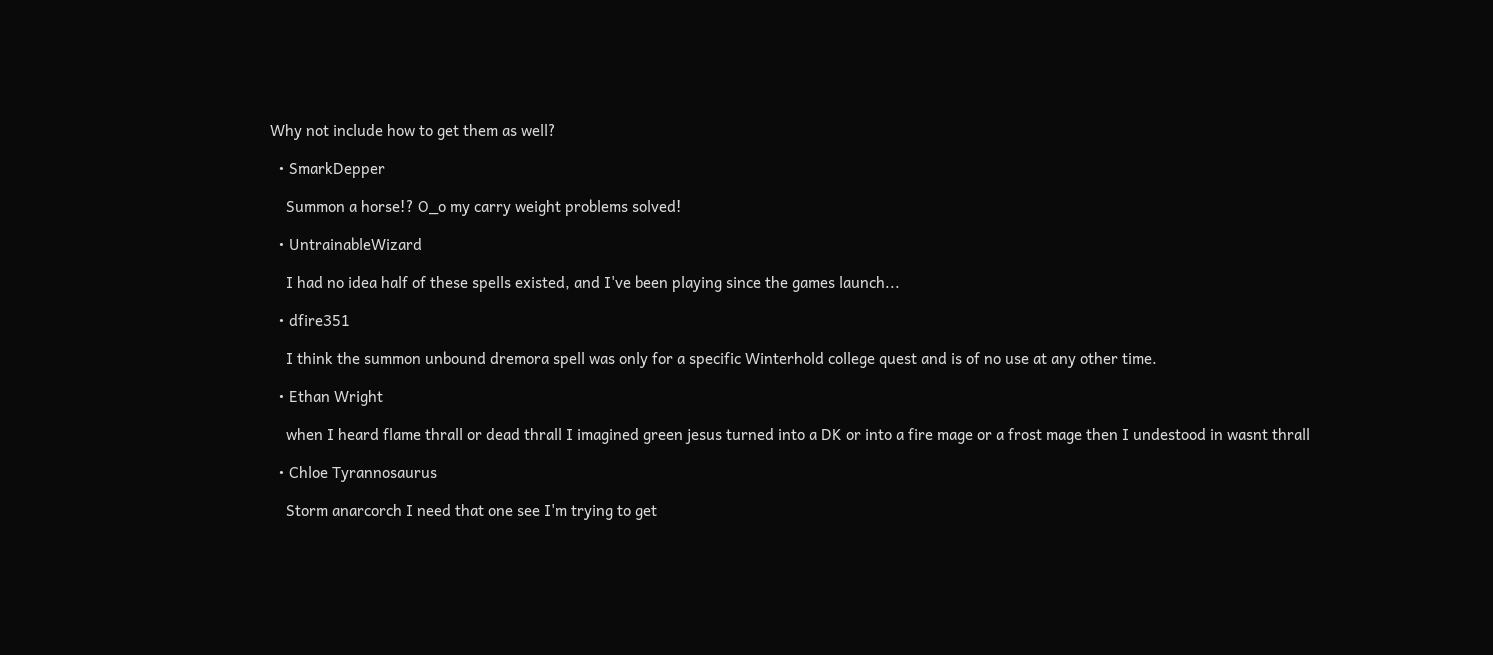Why not include how to get them as well?

  • SmarkDepper

    Summon a horse!? O_o my carry weight problems solved!

  • UntrainableWizard

    I had no idea half of these spells existed, and I've been playing since the games launch...

  • dfire351

    I think the summon unbound dremora spell was only for a specific Winterhold college quest and is of no use at any other time.

  • Ethan Wright

    when I heard flame thrall or dead thrall I imagined green jesus turned into a DK or into a fire mage or a frost mage then I undestood in wasnt thrall

  • Chloe Tyrannosaurus

    Storm anarcorch I need that one see I'm trying to get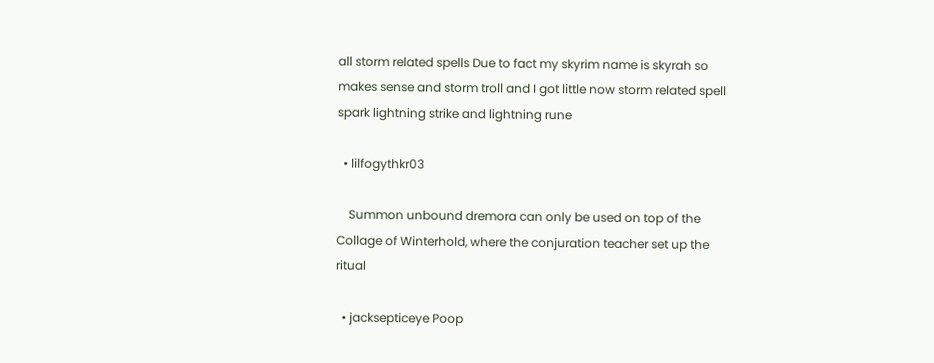all storm related spells Due to fact my skyrim name is skyrah so makes sense and storm troll and I got little now storm related spell spark lightning strike and lightning rune

  • lilfogythkr03

    Summon unbound dremora can only be used on top of the Collage of Winterhold, where the conjuration teacher set up the ritual

  • jacksepticeye Poop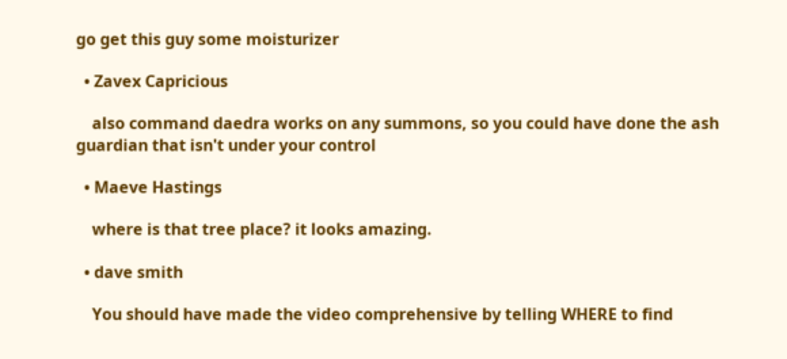go get this guy some moisturizer

  • Zavex Capricious

    also command daedra works on any summons, so you could have done the ash guardian that isn't under your control

  • Maeve Hastings

    where is that tree place? it looks amazing.

  • dave smith

    You should have made the video comprehensive by telling WHERE to find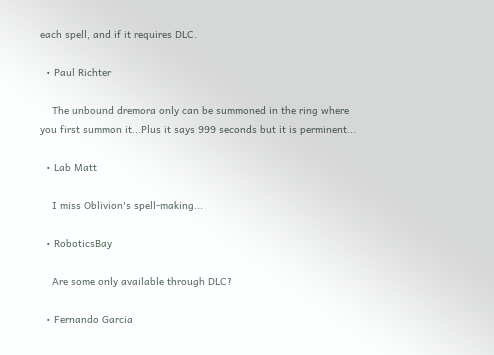each spell, and if it requires DLC.

  • Paul Richter

    The unbound dremora only can be summoned in the ring where you first summon it...Plus it says 999 seconds but it is perminent...

  • Lab Matt

    I miss Oblivion's spell-making...

  • RoboticsBay

    Are some only available through DLC?

  • Fernando Garcia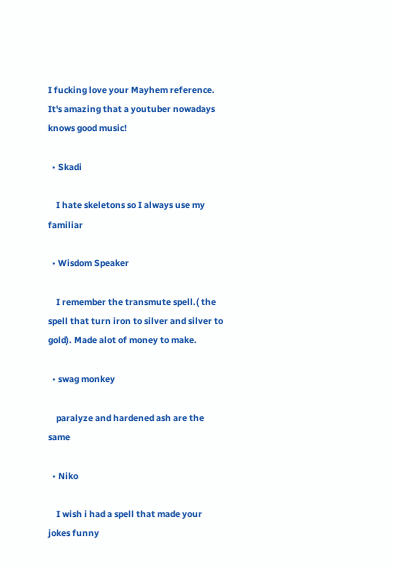I fucking love your Mayhem reference. It's amazing that a youtuber nowadays knows good music!

  • Skadi

    I hate skeletons so I always use my familiar

  • Wisdom Speaker

    I remember the transmute spell.( the spell that turn iron to silver and silver to gold). Made alot of money to make.

  • swag monkey

    paralyze and hardened ash are the same

  • Niko

    I wish i had a spell that made your jokes funny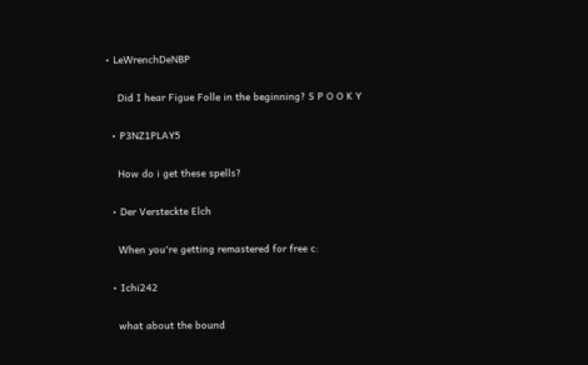• LeWrenchDeNBP

    Did I hear Figue Folle in the beginning? S P O O K Y

  • P3NZ1PLAY5

    How do i get these spells?

  • Der Versteckte Elch

    When you're getting remastered for free c:

  • Ichi242

    what about the bound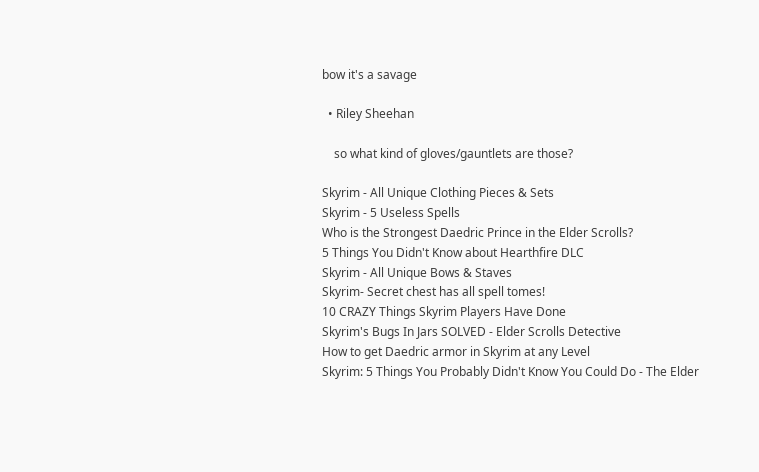bow it's a savage

  • Riley Sheehan

    so what kind of gloves/gauntlets are those?

Skyrim - All Unique Clothing Pieces & Sets
Skyrim - 5 Useless Spells
Who is the Strongest Daedric Prince in the Elder Scrolls?
5 Things You Didn't Know about Hearthfire DLC
Skyrim - All Unique Bows & Staves
Skyrim- Secret chest has all spell tomes!
10 CRAZY Things Skyrim Players Have Done
Skyrim's Bugs In Jars SOLVED - Elder Scrolls Detective
How to get Daedric armor in Skyrim at any Level
Skyrim: 5 Things You Probably Didn't Know You Could Do - The Elder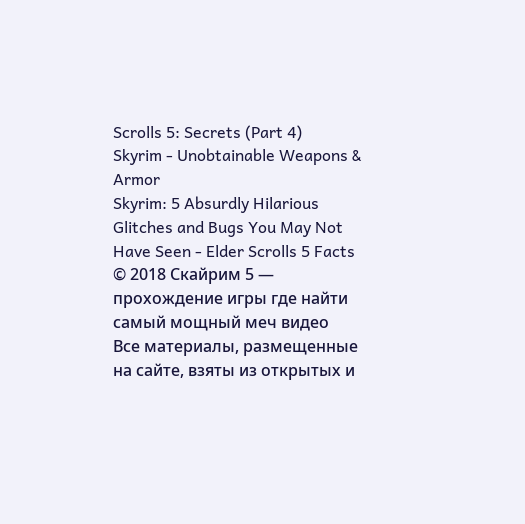Scrolls 5: Secrets (Part 4)
Skyrim - Unobtainable Weapons & Armor
Skyrim: 5 Absurdly Hilarious Glitches and Bugs You May Not Have Seen - Elder Scrolls 5 Facts
© 2018 Скайрим 5 — прохождение игры где найти самый мощный меч видео
Все материалы, размещенные на сайте, взяты из открытых и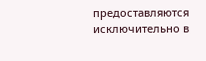предоставляются исключительно в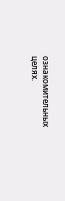ознакомительных целях.